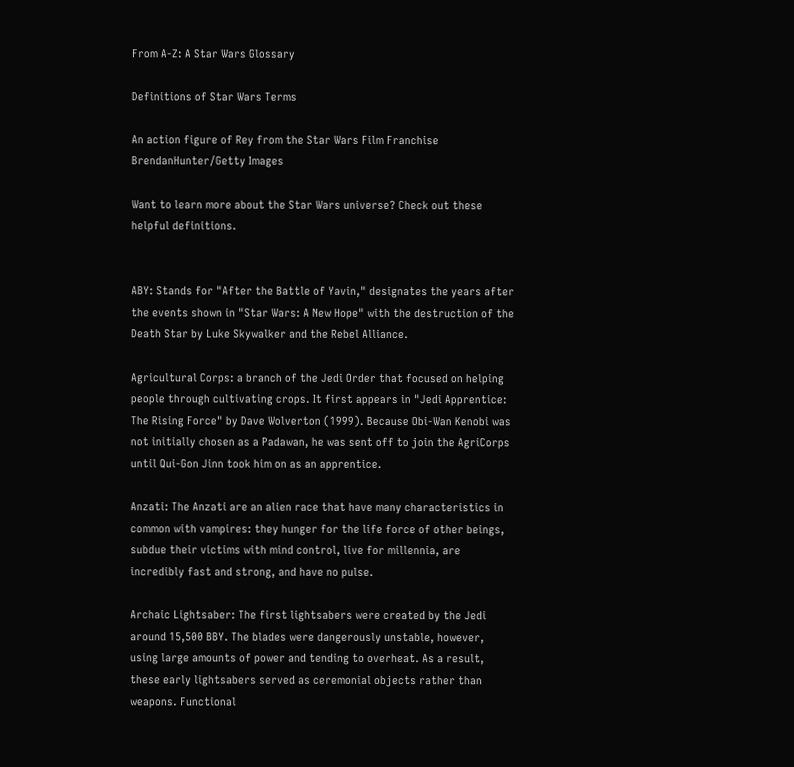From A-Z: A Star Wars Glossary

Definitions of Star Wars Terms

An action figure of Rey from the Star Wars Film Franchise
BrendanHunter/Getty Images

Want to learn more about the Star Wars universe? Check out these helpful definitions.


ABY: Stands for "After the Battle of Yavin," designates the years after the events shown in "Star Wars: A New Hope" with the destruction of the Death Star by Luke Skywalker and the Rebel Alliance.

Agricultural Corps: a branch of the Jedi Order that focused on helping people through cultivating crops. It first appears in "Jedi Apprentice: The Rising Force" by Dave Wolverton (1999). Because Obi-Wan Kenobi was not initially chosen as a Padawan, he was sent off to join the AgriCorps until Qui-Gon Jinn took him on as an apprentice.

Anzati: The Anzati are an alien race that have many characteristics in common with vampires: they hunger for the life force of other beings, subdue their victims with mind control, live for millennia, are incredibly fast and strong, and have no pulse.

Archaic Lightsaber: The first lightsabers were created by the Jedi around 15,500 BBY. The blades were dangerously unstable, however, using large amounts of power and tending to overheat. As a result, these early lightsabers served as ceremonial objects rather than weapons. Functional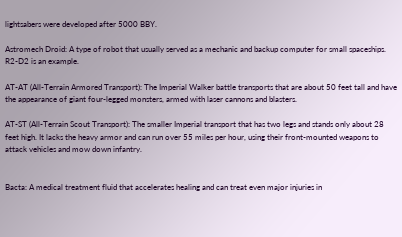lightsabers were developed after 5000 BBY.

Astromech Droid: A type of robot that usually served as a mechanic and backup computer for small spaceships. R2-D2 is an example.

AT-AT (All-Terrain Armored Transport): The Imperial Walker battle transports that are about 50 feet tall and have the appearance of giant four-legged monsters, armed with laser cannons and blasters.

AT-ST (All-Terrain Scout Transport): The smaller Imperial transport that has two legs and stands only about 28 feet high. It lacks the heavy armor and can run over 55 miles per hour, using their front-mounted weapons to attack vehicles and mow down infantry.


Bacta: A medical treatment fluid that accelerates healing and can treat even major injuries in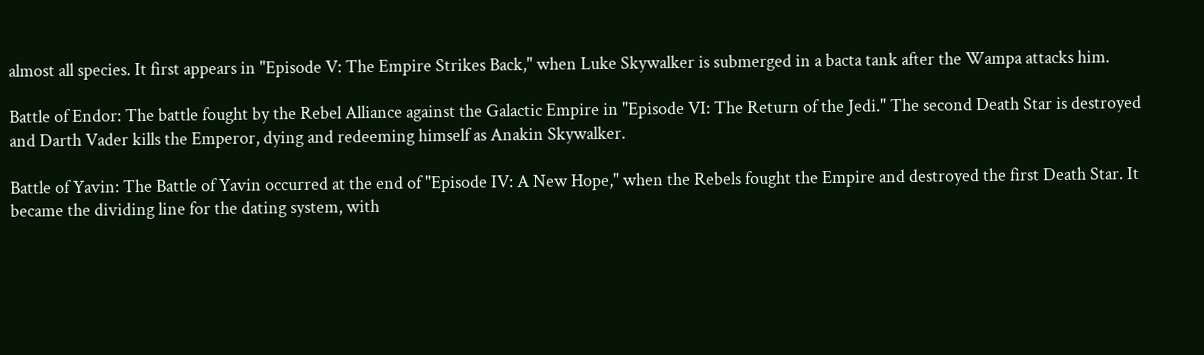almost all species. It first appears in "Episode V: The Empire Strikes Back," when Luke Skywalker is submerged in a bacta tank after the Wampa attacks him.

Battle of Endor: The battle fought by the Rebel Alliance against the Galactic Empire in "Episode VI: The Return of the Jedi." The second Death Star is destroyed and Darth Vader kills the Emperor, dying and redeeming himself as Anakin Skywalker.

Battle of Yavin: The Battle of Yavin occurred at the end of "Episode IV: A New Hope," when the Rebels fought the Empire and destroyed the first Death Star. It became the dividing line for the dating system, with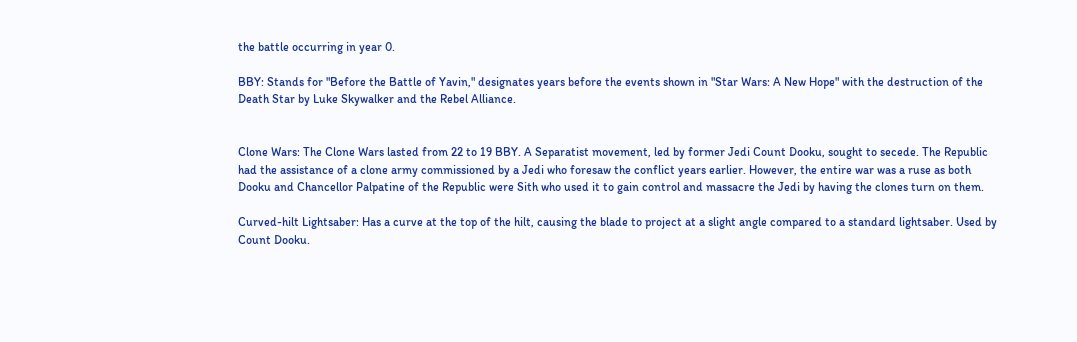the battle occurring in year 0.

BBY: Stands for "Before the Battle of Yavin," designates years before the events shown in "Star Wars: A New Hope" with the destruction of the Death Star by Luke Skywalker and the Rebel Alliance.


Clone Wars: The Clone Wars lasted from 22 to 19 BBY. A Separatist movement, led by former Jedi Count Dooku, sought to secede. The Republic had the assistance of a clone army commissioned by a Jedi who foresaw the conflict years earlier. However, the entire war was a ruse as both Dooku and Chancellor Palpatine of the Republic were Sith who used it to gain control and massacre the Jedi by having the clones turn on them.

Curved-hilt Lightsaber: Has a curve at the top of the hilt, causing the blade to project at a slight angle compared to a standard lightsaber. Used by Count Dooku.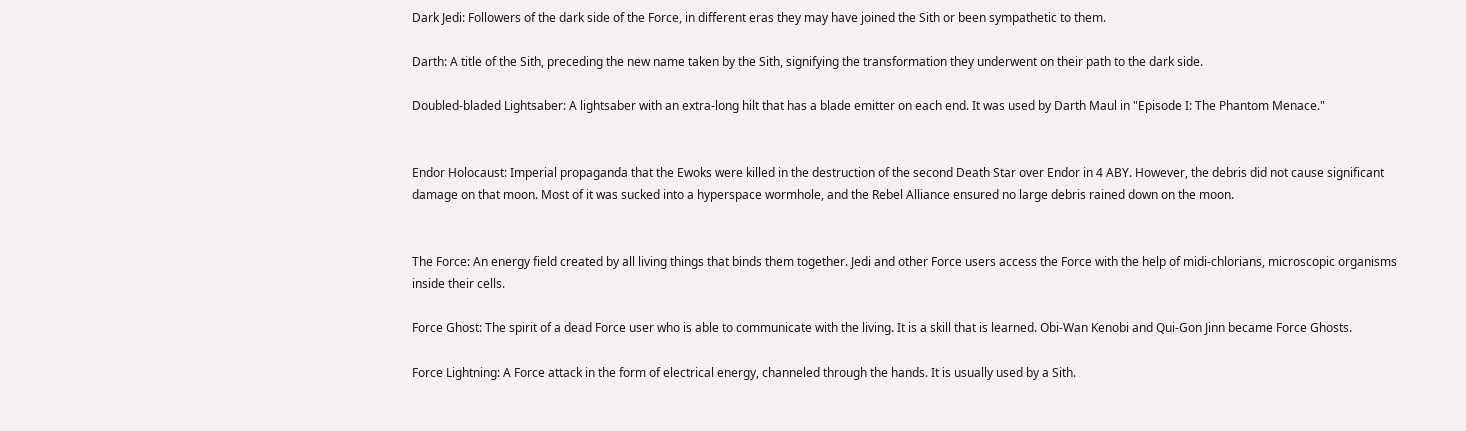Dark Jedi: Followers of the dark side of the Force, in different eras they may have joined the Sith or been sympathetic to them.

Darth: A title of the Sith, preceding the new name taken by the Sith, signifying the transformation they underwent on their path to the dark side.

Doubled-bladed Lightsaber: A lightsaber with an extra-long hilt that has a blade emitter on each end. It was used by Darth Maul in "Episode I: The Phantom Menace."


Endor Holocaust: Imperial propaganda that the Ewoks were killed in the destruction of the second Death Star over Endor in 4 ABY. However, the debris did not cause significant damage on that moon. Most of it was sucked into a hyperspace wormhole, and the Rebel Alliance ensured no large debris rained down on the moon.


The Force: An energy field created by all living things that binds them together. Jedi and other Force users access the Force with the help of midi-chlorians, microscopic organisms inside their cells.

Force Ghost: The spirit of a dead Force user who is able to communicate with the living. It is a skill that is learned. Obi-Wan Kenobi and Qui-Gon Jinn became Force Ghosts.

Force Lightning: A Force attack in the form of electrical energy, channeled through the hands. It is usually used by a Sith.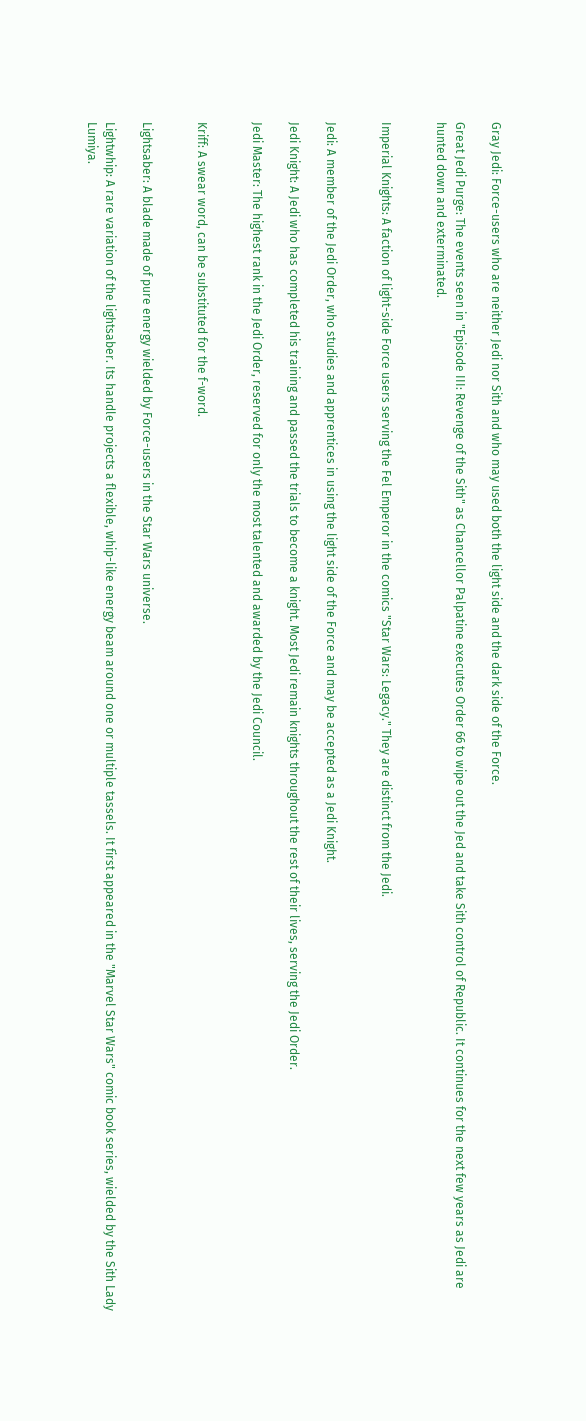Gray Jedi: Force-users who are neither Jedi nor Sith and who may used both the light side and the dark side of the Force.

Great Jedi Purge: The events seen in "Episode III: Revenge of the Sith" as Chancellor Palpatine executes Order 66 to wipe out the Jed and take Sith control of Republic. It continues for the next few years as Jedi are hunted down and exterminated.


Imperial Knights: A faction of light-side Force users serving the Fel Emperor in the comics "Star Wars: Legacy." They are distinct from the Jedi.


Jedi: A member of the Jedi Order, who studies and apprentices in using the light side of the Force and may be accepted as a Jedi Knight.

Jedi Knight: A Jedi who has completed his training and passed the trials to become a knight. Most Jedi remain knights throughout the rest of their lives, serving the Jedi Order.

Jedi Master: The highest rank in the Jedi Order, reserved for only the most talented and awarded by the Jedi Council.


Kriff: A swear word, can be substituted for the f-word.


Lightsaber: A blade made of pure energy wielded by Force-users in the Star Wars universe.

Lightwhip: A rare variation of the lightsaber. Its handle projects a flexible, whip-like energy beam around one or multiple tassels. It first appeared in the "Marvel Star Wars" comic book series, wielded by the Sith Lady Lumiya.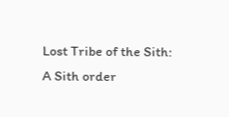Lost Tribe of the Sith: A Sith order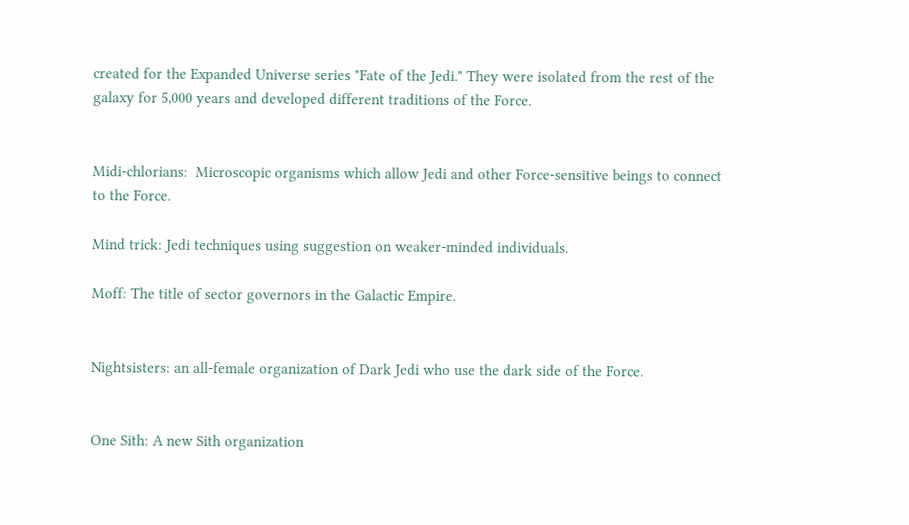created for the Expanded Universe series "Fate of the Jedi." They were isolated from the rest of the galaxy for 5,000 years and developed different traditions of the Force.


Midi-chlorians:  Microscopic organisms which allow Jedi and other Force-sensitive beings to connect to the Force.

Mind trick: Jedi techniques using suggestion on weaker-minded individuals.

Moff: The title of sector governors in the Galactic Empire.


Nightsisters: an all-female organization of Dark Jedi who use the dark side of the Force.


One Sith: A new Sith organization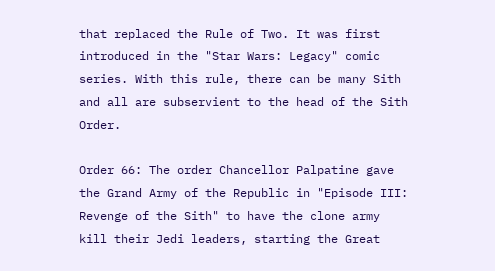that replaced the Rule of Two. It was first introduced in the "Star Wars: Legacy" comic series. With this rule, there can be many Sith and all are subservient to the head of the Sith Order.

Order 66: The order Chancellor Palpatine gave the Grand Army of the Republic in "Episode III: Revenge of the Sith" to have the clone army kill their Jedi leaders, starting the Great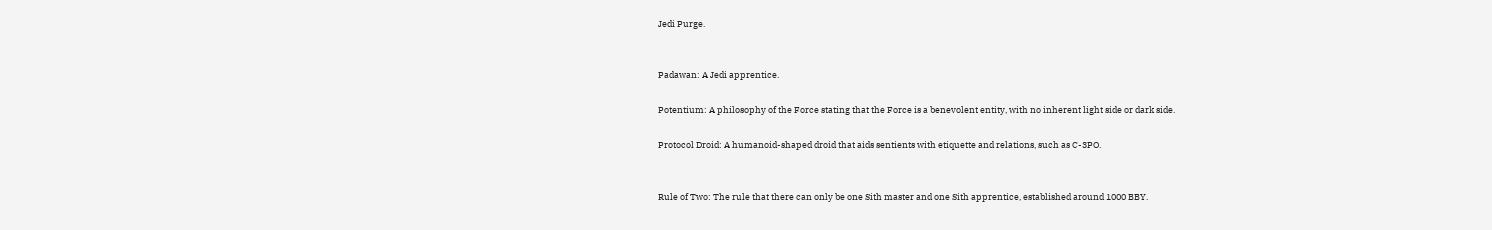Jedi Purge.


Padawan: A Jedi apprentice.

Potentium: A philosophy of the Force stating that the Force is a benevolent entity, with no inherent light side or dark side.

Protocol Droid: A humanoid-shaped droid that aids sentients with etiquette and relations, such as C-3PO.


Rule of Two: The rule that there can only be one Sith master and one Sith apprentice, established around 1000 BBY.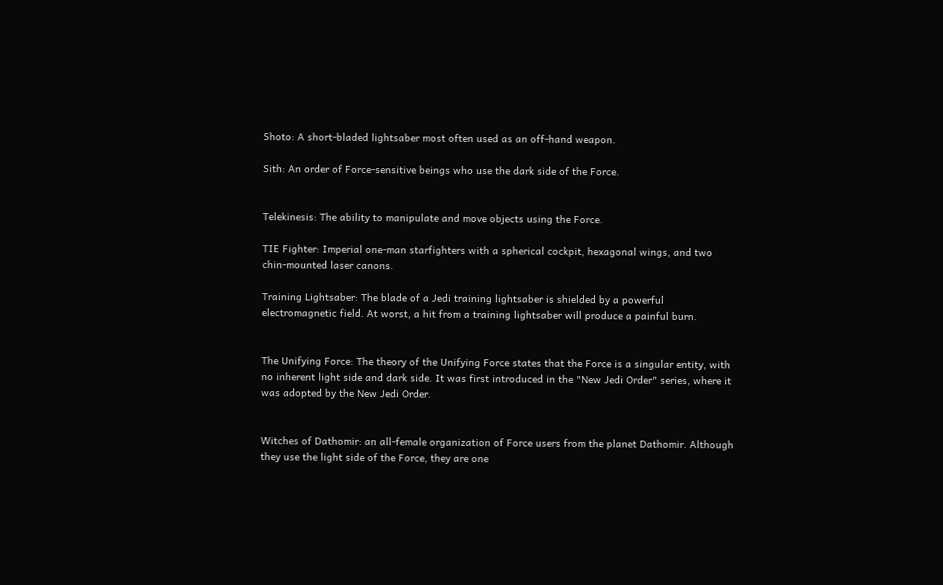Shoto: A short-bladed lightsaber most often used as an off-hand weapon.

Sith: An order of Force-sensitive beings who use the dark side of the Force.


Telekinesis: The ability to manipulate and move objects using the Force.

TIE Fighter: Imperial one-man starfighters with a spherical cockpit, hexagonal wings, and two chin-mounted laser canons.

Training Lightsaber: The blade of a Jedi training lightsaber is shielded by a powerful electromagnetic field. At worst, a hit from a training lightsaber will produce a painful burn.


The Unifying Force: The theory of the Unifying Force states that the Force is a singular entity, with no inherent light side and dark side. It was first introduced in the "New Jedi Order" series, where it was adopted by the New Jedi Order.


Witches of Dathomir: an all-female organization of Force users from the planet Dathomir. Although they use the light side of the Force, they are one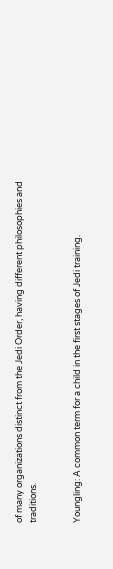of many organizations distinct from the Jedi Order, having different philosophies and traditions.


Youngling: A common term for a child in the first stages of Jedi training.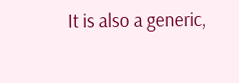It is also a generic,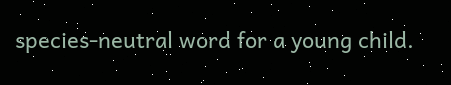species-neutral word for a young child.